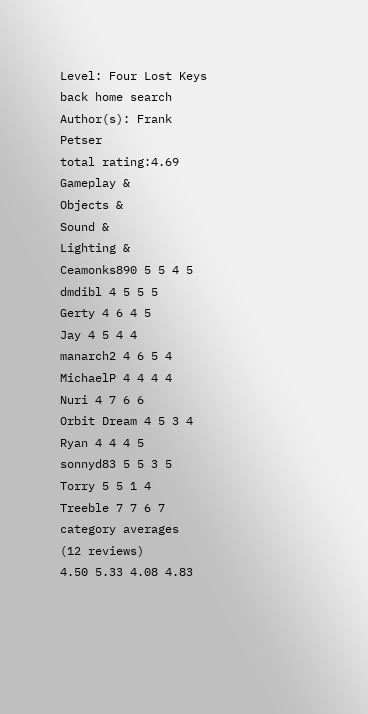Level: Four Lost Keys back home search
Author(s): Frank Petser
total rating:4.69 Gameplay &
Objects &
Sound &
Lighting &
Ceamonks890 5 5 4 5
dmdibl 4 5 5 5
Gerty 4 6 4 5
Jay 4 5 4 4
manarch2 4 6 5 4
MichaelP 4 4 4 4
Nuri 4 7 6 6
Orbit Dream 4 5 3 4
Ryan 4 4 4 5
sonnyd83 5 5 3 5
Torry 5 5 1 4
Treeble 7 7 6 7
category averages
(12 reviews)
4.50 5.33 4.08 4.83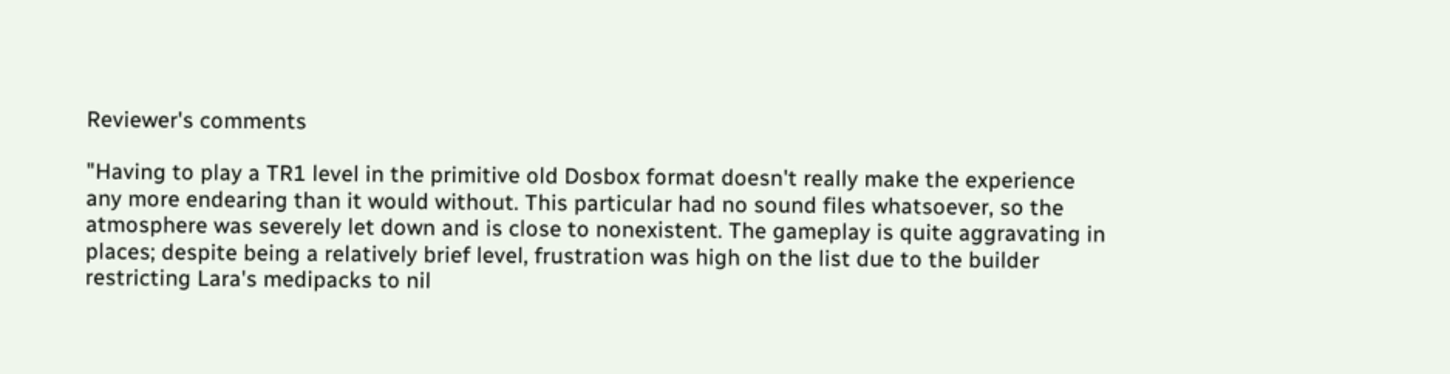Reviewer's comments

"Having to play a TR1 level in the primitive old Dosbox format doesn't really make the experience any more endearing than it would without. This particular had no sound files whatsoever, so the atmosphere was severely let down and is close to nonexistent. The gameplay is quite aggravating in places; despite being a relatively brief level, frustration was high on the list due to the builder restricting Lara's medipacks to nil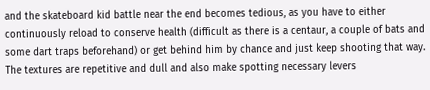and the skateboard kid battle near the end becomes tedious, as you have to either continuously reload to conserve health (difficult as there is a centaur, a couple of bats and some dart traps beforehand) or get behind him by chance and just keep shooting that way. The textures are repetitive and dull and also make spotting necessary levers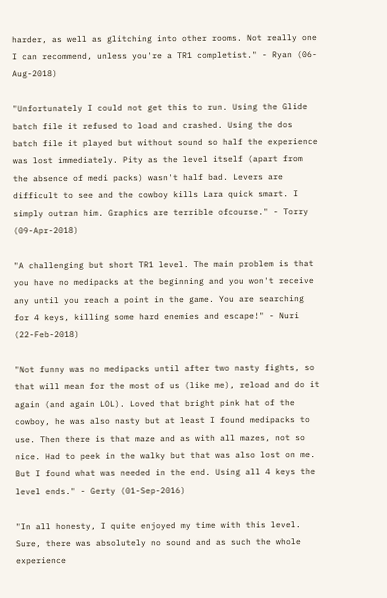harder, as well as glitching into other rooms. Not really one I can recommend, unless you're a TR1 completist." - Ryan (06-Aug-2018)

"Unfortunately I could not get this to run. Using the Glide batch file it refused to load and crashed. Using the dos batch file it played but without sound so half the experience was lost immediately. Pity as the level itself (apart from the absence of medi packs) wasn't half bad. Levers are difficult to see and the cowboy kills Lara quick smart. I simply outran him. Graphics are terrible ofcourse." - Torry (09-Apr-2018)

"A challenging but short TR1 level. The main problem is that you have no medipacks at the beginning and you won't receive any until you reach a point in the game. You are searching for 4 keys, killing some hard enemies and escape!" - Nuri (22-Feb-2018)

"Not funny was no medipacks until after two nasty fights, so that will mean for the most of us (like me), reload and do it again (and again LOL). Loved that bright pink hat of the cowboy, he was also nasty but at least I found medipacks to use. Then there is that maze and as with all mazes, not so nice. Had to peek in the walky but that was also lost on me. But I found what was needed in the end. Using all 4 keys the level ends." - Gerty (01-Sep-2016)

"In all honesty, I quite enjoyed my time with this level. Sure, there was absolutely no sound and as such the whole experience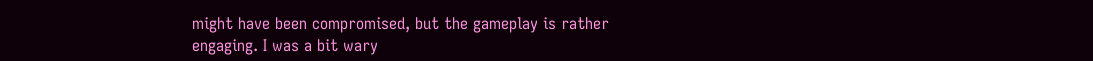might have been compromised, but the gameplay is rather engaging. I was a bit wary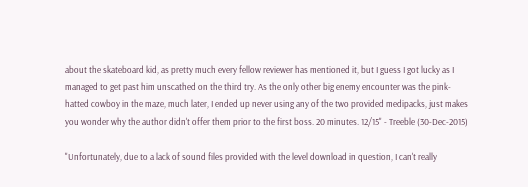about the skateboard kid, as pretty much every fellow reviewer has mentioned it, but I guess I got lucky as I managed to get past him unscathed on the third try. As the only other big enemy encounter was the pink-hatted cowboy in the maze, much later, I ended up never using any of the two provided medipacks, just makes you wonder why the author didn't offer them prior to the first boss. 20 minutes. 12/15" - Treeble (30-Dec-2015)

"Unfortunately, due to a lack of sound files provided with the level download in question, I can't really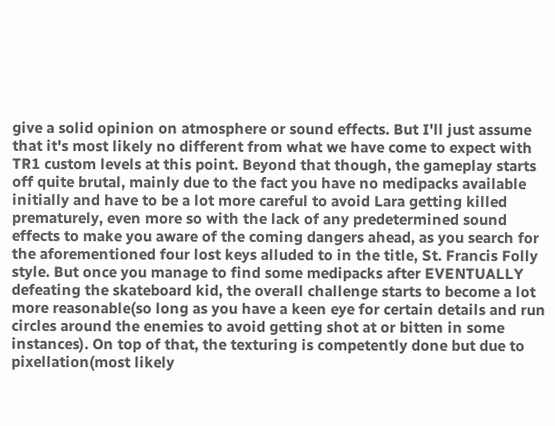give a solid opinion on atmosphere or sound effects. But I'll just assume that it's most likely no different from what we have come to expect with TR1 custom levels at this point. Beyond that though, the gameplay starts off quite brutal, mainly due to the fact you have no medipacks available initially and have to be a lot more careful to avoid Lara getting killed prematurely, even more so with the lack of any predetermined sound effects to make you aware of the coming dangers ahead, as you search for the aforementioned four lost keys alluded to in the title, St. Francis Folly style. But once you manage to find some medipacks after EVENTUALLY defeating the skateboard kid, the overall challenge starts to become a lot more reasonable(so long as you have a keen eye for certain details and run circles around the enemies to avoid getting shot at or bitten in some instances). On top of that, the texturing is competently done but due to pixellation(most likely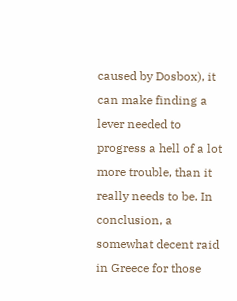caused by Dosbox), it can make finding a lever needed to progress a hell of a lot more trouble, than it really needs to be. In conclusion, a somewhat decent raid in Greece for those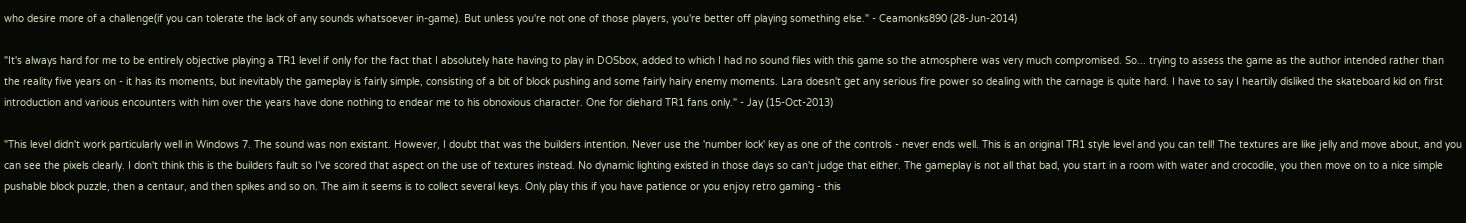who desire more of a challenge(if you can tolerate the lack of any sounds whatsoever in-game). But unless you're not one of those players, you're better off playing something else." - Ceamonks890 (28-Jun-2014)

"It's always hard for me to be entirely objective playing a TR1 level if only for the fact that I absolutely hate having to play in DOSbox, added to which I had no sound files with this game so the atmosphere was very much compromised. So... trying to assess the game as the author intended rather than the reality five years on - it has its moments, but inevitably the gameplay is fairly simple, consisting of a bit of block pushing and some fairly hairy enemy moments. Lara doesn't get any serious fire power so dealing with the carnage is quite hard. I have to say I heartily disliked the skateboard kid on first introduction and various encounters with him over the years have done nothing to endear me to his obnoxious character. One for diehard TR1 fans only." - Jay (15-Oct-2013)

"This level didn't work particularly well in Windows 7. The sound was non existant. However, I doubt that was the builders intention. Never use the 'number lock' key as one of the controls - never ends well. This is an original TR1 style level and you can tell! The textures are like jelly and move about, and you can see the pixels clearly. I don't think this is the builders fault so I've scored that aspect on the use of textures instead. No dynamic lighting existed in those days so can't judge that either. The gameplay is not all that bad, you start in a room with water and crocodile, you then move on to a nice simple pushable block puzzle, then a centaur, and then spikes and so on. The aim it seems is to collect several keys. Only play this if you have patience or you enjoy retro gaming - this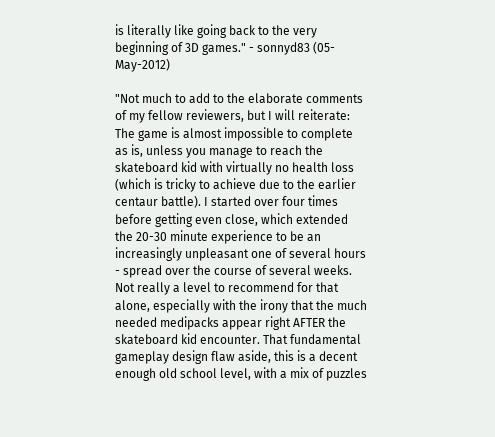is literally like going back to the very beginning of 3D games." - sonnyd83 (05-May-2012)

"Not much to add to the elaborate comments of my fellow reviewers, but I will reiterate: The game is almost impossible to complete as is, unless you manage to reach the skateboard kid with virtually no health loss (which is tricky to achieve due to the earlier centaur battle). I started over four times before getting even close, which extended the 20-30 minute experience to be an increasingly unpleasant one of several hours - spread over the course of several weeks. Not really a level to recommend for that alone, especially with the irony that the much needed medipacks appear right AFTER the skateboard kid encounter. That fundamental gameplay design flaw aside, this is a decent enough old school level, with a mix of puzzles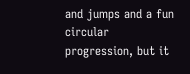and jumps and a fun circular progression, but it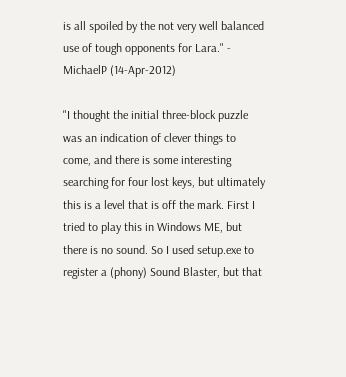is all spoiled by the not very well balanced use of tough opponents for Lara." - MichaelP (14-Apr-2012)

"I thought the initial three-block puzzle was an indication of clever things to come, and there is some interesting searching for four lost keys, but ultimately this is a level that is off the mark. First I tried to play this in Windows ME, but there is no sound. So I used setup.exe to register a (phony) Sound Blaster, but that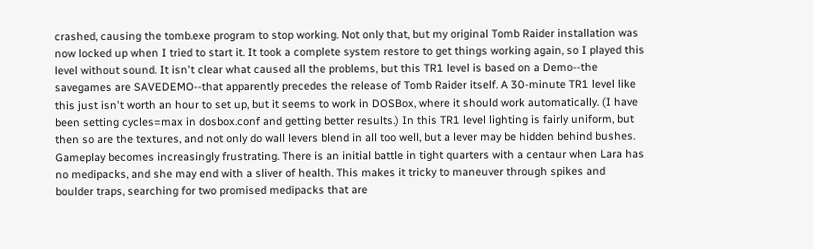crashed, causing the tomb.exe program to stop working. Not only that, but my original Tomb Raider installation was now locked up when I tried to start it. It took a complete system restore to get things working again, so I played this level without sound. It isn't clear what caused all the problems, but this TR1 level is based on a Demo--the savegames are SAVEDEMO--that apparently precedes the release of Tomb Raider itself. A 30-minute TR1 level like this just isn't worth an hour to set up, but it seems to work in DOSBox, where it should work automatically. (I have been setting cycles=max in dosbox.conf and getting better results.) In this TR1 level lighting is fairly uniform, but then so are the textures, and not only do wall levers blend in all too well, but a lever may be hidden behind bushes. Gameplay becomes increasingly frustrating. There is an initial battle in tight quarters with a centaur when Lara has no medipacks, and she may end with a sliver of health. This makes it tricky to maneuver through spikes and boulder traps, searching for two promised medipacks that are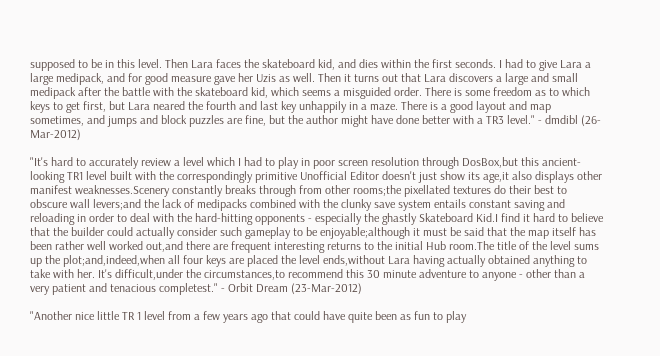supposed to be in this level. Then Lara faces the skateboard kid, and dies within the first seconds. I had to give Lara a large medipack, and for good measure gave her Uzis as well. Then it turns out that Lara discovers a large and small medipack after the battle with the skateboard kid, which seems a misguided order. There is some freedom as to which keys to get first, but Lara neared the fourth and last key unhappily in a maze. There is a good layout and map sometimes, and jumps and block puzzles are fine, but the author might have done better with a TR3 level." - dmdibl (26-Mar-2012)

"It's hard to accurately review a level which I had to play in poor screen resolution through DosBox,but this ancient- looking TR1 level built with the correspondingly primitive Unofficial Editor doesn't just show its age,it also displays other manifest weaknesses.Scenery constantly breaks through from other rooms;the pixellated textures do their best to obscure wall levers;and the lack of medipacks combined with the clunky save system entails constant saving and reloading in order to deal with the hard-hitting opponents - especially the ghastly Skateboard Kid.I find it hard to believe that the builder could actually consider such gameplay to be enjoyable;although it must be said that the map itself has been rather well worked out,and there are frequent interesting returns to the initial Hub room.The title of the level sums up the plot;and,indeed,when all four keys are placed the level ends,without Lara having actually obtained anything to take with her. It's difficult,under the circumstances,to recommend this 30 minute adventure to anyone - other than a very patient and tenacious completest." - Orbit Dream (23-Mar-2012)

"Another nice little TR 1 level from a few years ago that could have quite been as fun to play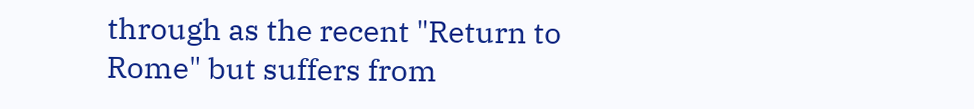through as the recent "Return to Rome" but suffers from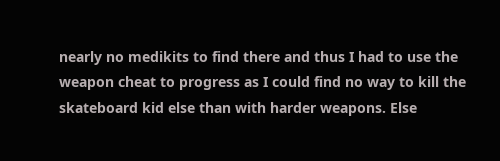nearly no medikits to find there and thus I had to use the weapon cheat to progress as I could find no way to kill the skateboard kid else than with harder weapons. Else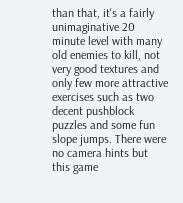than that, it's a fairly unimaginative 20 minute level with many old enemies to kill, not very good textures and only few more attractive exercises such as two decent pushblock puzzles and some fun slope jumps. There were no camera hints but this game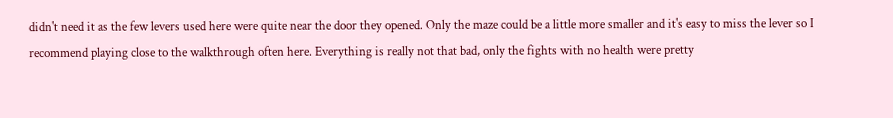didn't need it as the few levers used here were quite near the door they opened. Only the maze could be a little more smaller and it's easy to miss the lever so I recommend playing close to the walkthrough often here. Everything is really not that bad, only the fights with no health were pretty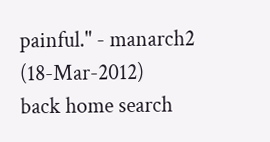painful." - manarch2 (18-Mar-2012)
back home search